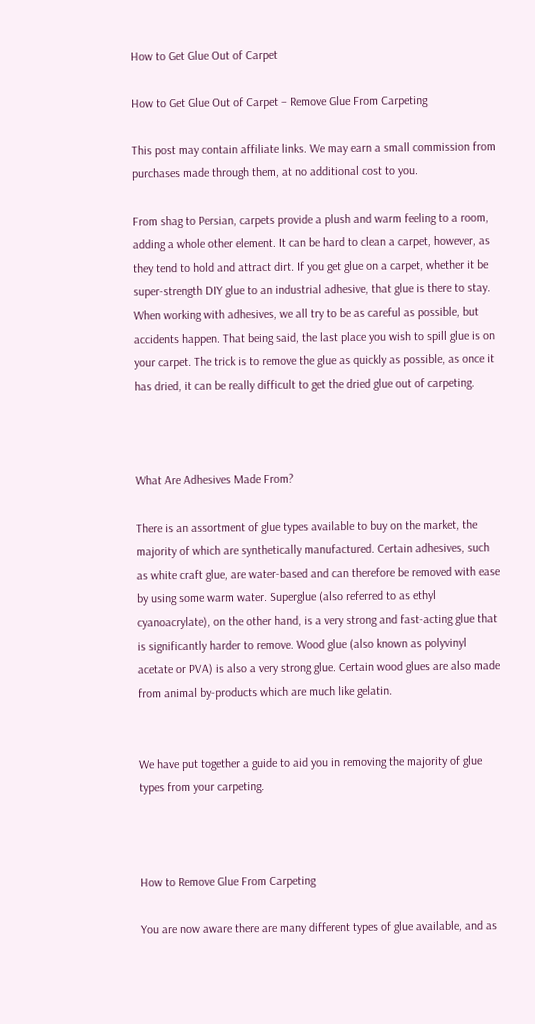How to Get Glue Out of Carpet

How to Get Glue Out of Carpet – Remove Glue From Carpeting

This post may contain affiliate links. We may earn a small commission from purchases made through them, at no additional cost to you.

From shag to Persian, carpets provide a plush and warm feeling to a room, adding a whole other element. It can be hard to clean a carpet, however, as they tend to hold and attract dirt. If you get glue on a carpet, whether it be super-strength DIY glue to an industrial adhesive, that glue is there to stay. When working with adhesives, we all try to be as careful as possible, but accidents happen. That being said, the last place you wish to spill glue is on your carpet. The trick is to remove the glue as quickly as possible, as once it has dried, it can be really difficult to get the dried glue out of carpeting.



What Are Adhesives Made From?

There is an assortment of glue types available to buy on the market, the majority of which are synthetically manufactured. Certain adhesives, such as white craft glue, are water-based and can therefore be removed with ease by using some warm water. Superglue (also referred to as ethyl cyanoacrylate), on the other hand, is a very strong and fast-acting glue that is significantly harder to remove. Wood glue (also known as polyvinyl acetate or PVA) is also a very strong glue. Certain wood glues are also made from animal by-products which are much like gelatin.


We have put together a guide to aid you in removing the majority of glue types from your carpeting.



How to Remove Glue From Carpeting

You are now aware there are many different types of glue available, and as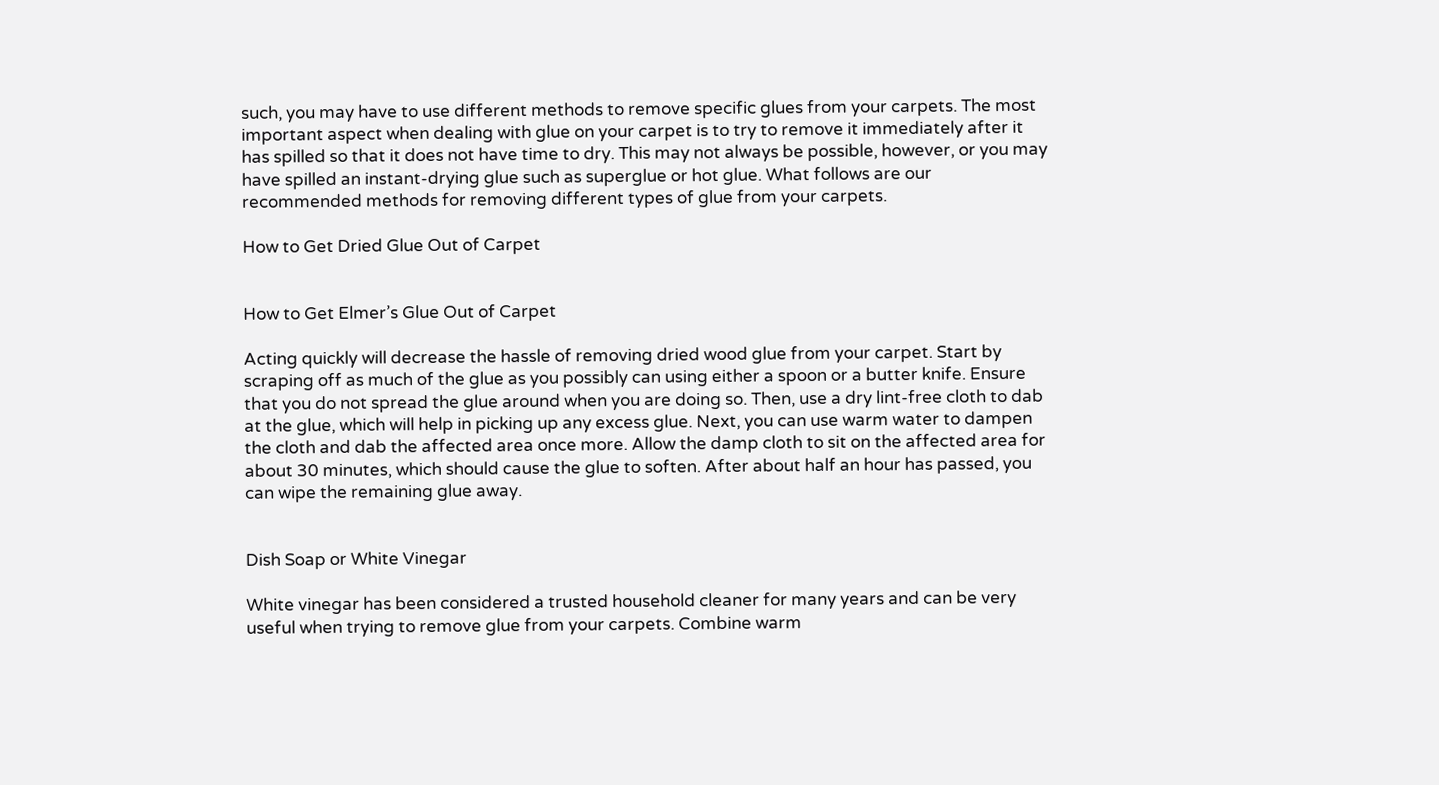such, you may have to use different methods to remove specific glues from your carpets. The most important aspect when dealing with glue on your carpet is to try to remove it immediately after it has spilled so that it does not have time to dry. This may not always be possible, however, or you may have spilled an instant-drying glue such as superglue or hot glue. What follows are our recommended methods for removing different types of glue from your carpets.

How to Get Dried Glue Out of Carpet


How to Get Elmer’s Glue Out of Carpet

Acting quickly will decrease the hassle of removing dried wood glue from your carpet. Start by scraping off as much of the glue as you possibly can using either a spoon or a butter knife. Ensure that you do not spread the glue around when you are doing so. Then, use a dry lint-free cloth to dab at the glue, which will help in picking up any excess glue. Next, you can use warm water to dampen the cloth and dab the affected area once more. Allow the damp cloth to sit on the affected area for about 30 minutes, which should cause the glue to soften. After about half an hour has passed, you can wipe the remaining glue away.


Dish Soap or White Vinegar

White vinegar has been considered a trusted household cleaner for many years and can be very useful when trying to remove glue from your carpets. Combine warm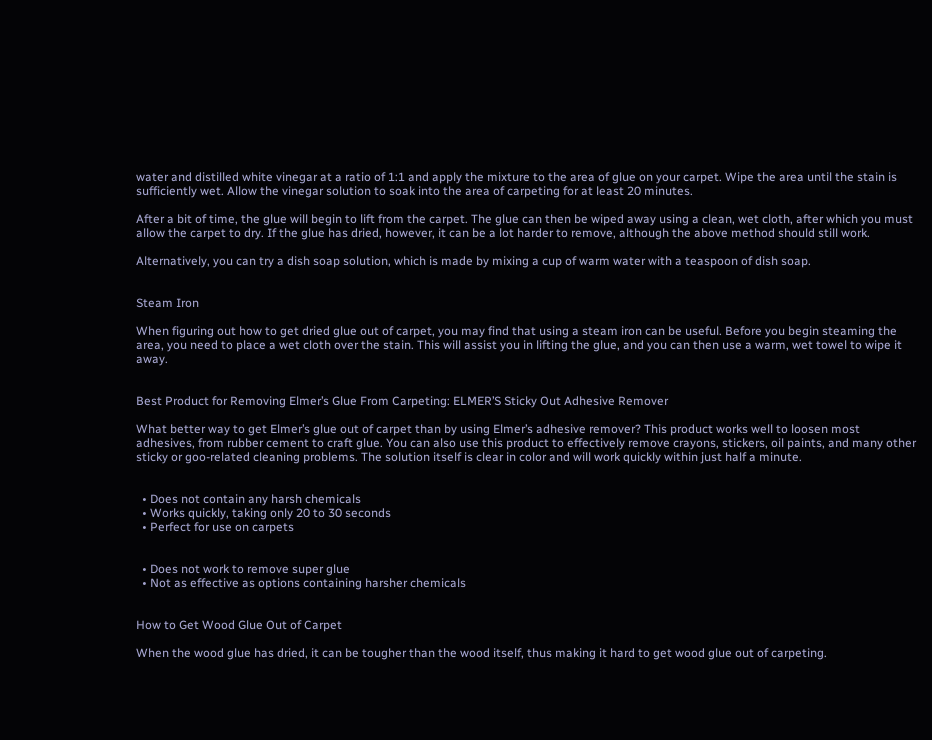water and distilled white vinegar at a ratio of 1:1 and apply the mixture to the area of glue on your carpet. Wipe the area until the stain is sufficiently wet. Allow the vinegar solution to soak into the area of carpeting for at least 20 minutes.

After a bit of time, the glue will begin to lift from the carpet. The glue can then be wiped away using a clean, wet cloth, after which you must allow the carpet to dry. If the glue has dried, however, it can be a lot harder to remove, although the above method should still work.

Alternatively, you can try a dish soap solution, which is made by mixing a cup of warm water with a teaspoon of dish soap.


Steam Iron

When figuring out how to get dried glue out of carpet, you may find that using a steam iron can be useful. Before you begin steaming the area, you need to place a wet cloth over the stain. This will assist you in lifting the glue, and you can then use a warm, wet towel to wipe it away.


Best Product for Removing Elmer’s Glue From Carpeting: ELMER’S Sticky Out Adhesive Remover

What better way to get Elmer’s glue out of carpet than by using Elmer’s adhesive remover? This product works well to loosen most adhesives, from rubber cement to craft glue. You can also use this product to effectively remove crayons, stickers, oil paints, and many other sticky or goo-related cleaning problems. The solution itself is clear in color and will work quickly within just half a minute.


  • Does not contain any harsh chemicals
  • Works quickly, taking only 20 to 30 seconds
  • Perfect for use on carpets


  • Does not work to remove super glue
  • Not as effective as options containing harsher chemicals


How to Get Wood Glue Out of Carpet

When the wood glue has dried, it can be tougher than the wood itself, thus making it hard to get wood glue out of carpeting.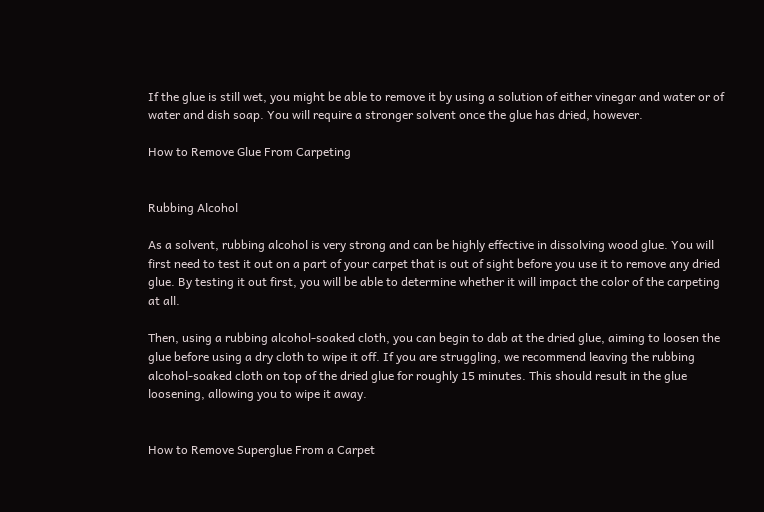If the glue is still wet, you might be able to remove it by using a solution of either vinegar and water or of water and dish soap. You will require a stronger solvent once the glue has dried, however.

How to Remove Glue From Carpeting


Rubbing Alcohol

As a solvent, rubbing alcohol is very strong and can be highly effective in dissolving wood glue. You will first need to test it out on a part of your carpet that is out of sight before you use it to remove any dried glue. By testing it out first, you will be able to determine whether it will impact the color of the carpeting at all.

Then, using a rubbing alcohol-soaked cloth, you can begin to dab at the dried glue, aiming to loosen the glue before using a dry cloth to wipe it off. If you are struggling, we recommend leaving the rubbing alcohol-soaked cloth on top of the dried glue for roughly 15 minutes. This should result in the glue loosening, allowing you to wipe it away.


How to Remove Superglue From a Carpet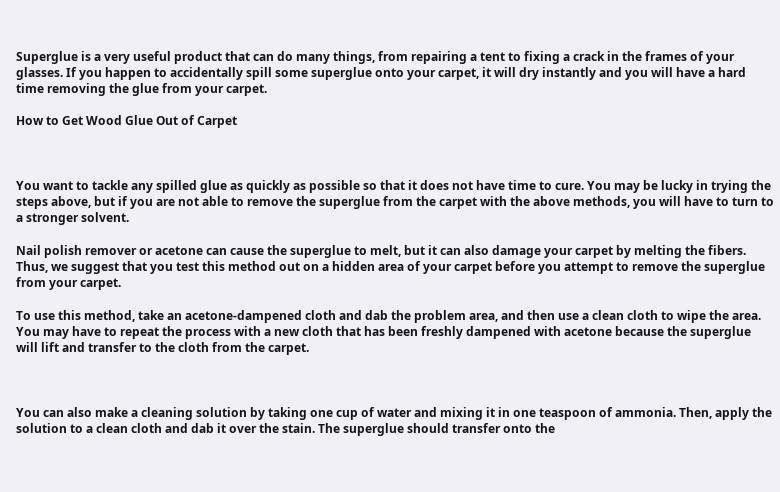Superglue is a very useful product that can do many things, from repairing a tent to fixing a crack in the frames of your glasses. If you happen to accidentally spill some superglue onto your carpet, it will dry instantly and you will have a hard time removing the glue from your carpet.

How to Get Wood Glue Out of Carpet



You want to tackle any spilled glue as quickly as possible so that it does not have time to cure. You may be lucky in trying the steps above, but if you are not able to remove the superglue from the carpet with the above methods, you will have to turn to a stronger solvent.

Nail polish remover or acetone can cause the superglue to melt, but it can also damage your carpet by melting the fibers. Thus, we suggest that you test this method out on a hidden area of your carpet before you attempt to remove the superglue from your carpet.

To use this method, take an acetone-dampened cloth and dab the problem area, and then use a clean cloth to wipe the area. You may have to repeat the process with a new cloth that has been freshly dampened with acetone because the superglue will lift and transfer to the cloth from the carpet.



You can also make a cleaning solution by taking one cup of water and mixing it in one teaspoon of ammonia. Then, apply the solution to a clean cloth and dab it over the stain. The superglue should transfer onto the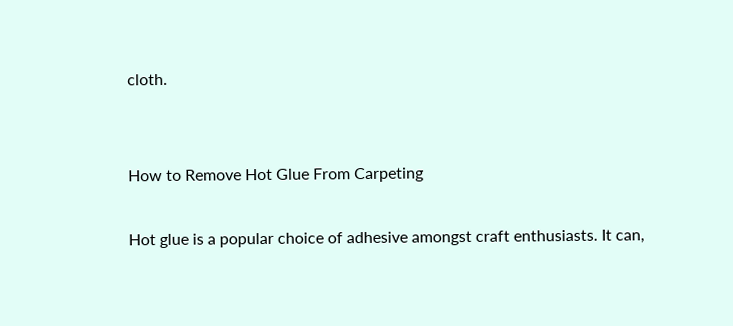cloth.


How to Remove Hot Glue From Carpeting

Hot glue is a popular choice of adhesive amongst craft enthusiasts. It can,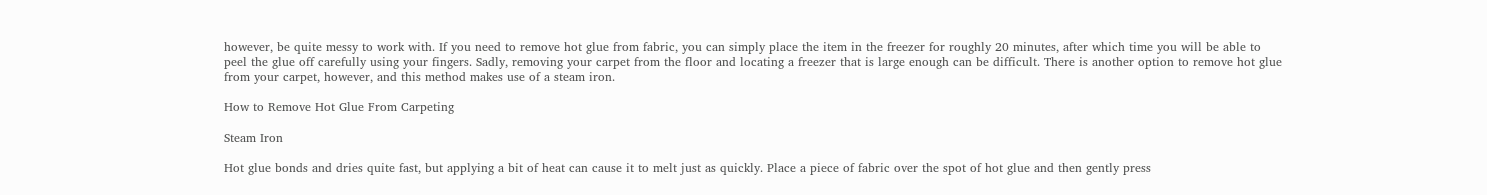however, be quite messy to work with. If you need to remove hot glue from fabric, you can simply place the item in the freezer for roughly 20 minutes, after which time you will be able to peel the glue off carefully using your fingers. Sadly, removing your carpet from the floor and locating a freezer that is large enough can be difficult. There is another option to remove hot glue from your carpet, however, and this method makes use of a steam iron.

How to Remove Hot Glue From Carpeting

Steam Iron

Hot glue bonds and dries quite fast, but applying a bit of heat can cause it to melt just as quickly. Place a piece of fabric over the spot of hot glue and then gently press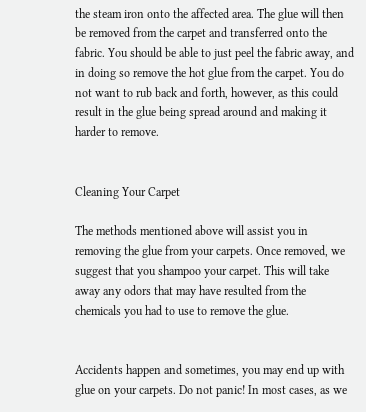the steam iron onto the affected area. The glue will then be removed from the carpet and transferred onto the fabric. You should be able to just peel the fabric away, and in doing so remove the hot glue from the carpet. You do not want to rub back and forth, however, as this could result in the glue being spread around and making it harder to remove.


Cleaning Your Carpet

The methods mentioned above will assist you in removing the glue from your carpets. Once removed, we suggest that you shampoo your carpet. This will take away any odors that may have resulted from the chemicals you had to use to remove the glue.


Accidents happen and sometimes, you may end up with glue on your carpets. Do not panic! In most cases, as we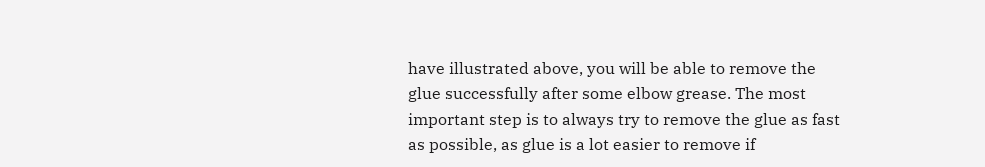have illustrated above, you will be able to remove the glue successfully after some elbow grease. The most important step is to always try to remove the glue as fast as possible, as glue is a lot easier to remove if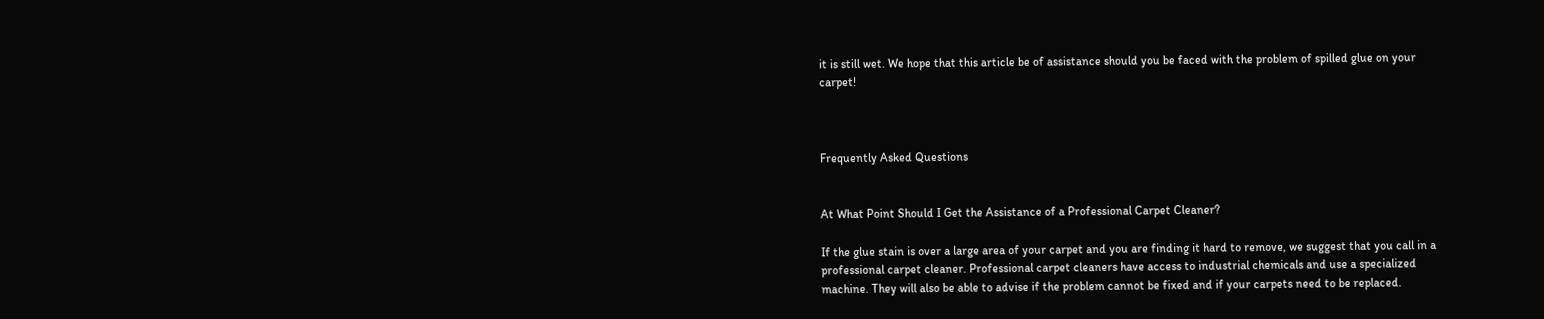it is still wet. We hope that this article be of assistance should you be faced with the problem of spilled glue on your carpet!



Frequently Asked Questions


At What Point Should I Get the Assistance of a Professional Carpet Cleaner?

If the glue stain is over a large area of your carpet and you are finding it hard to remove, we suggest that you call in a professional carpet cleaner. Professional carpet cleaners have access to industrial chemicals and use a specialized machine. They will also be able to advise if the problem cannot be fixed and if your carpets need to be replaced.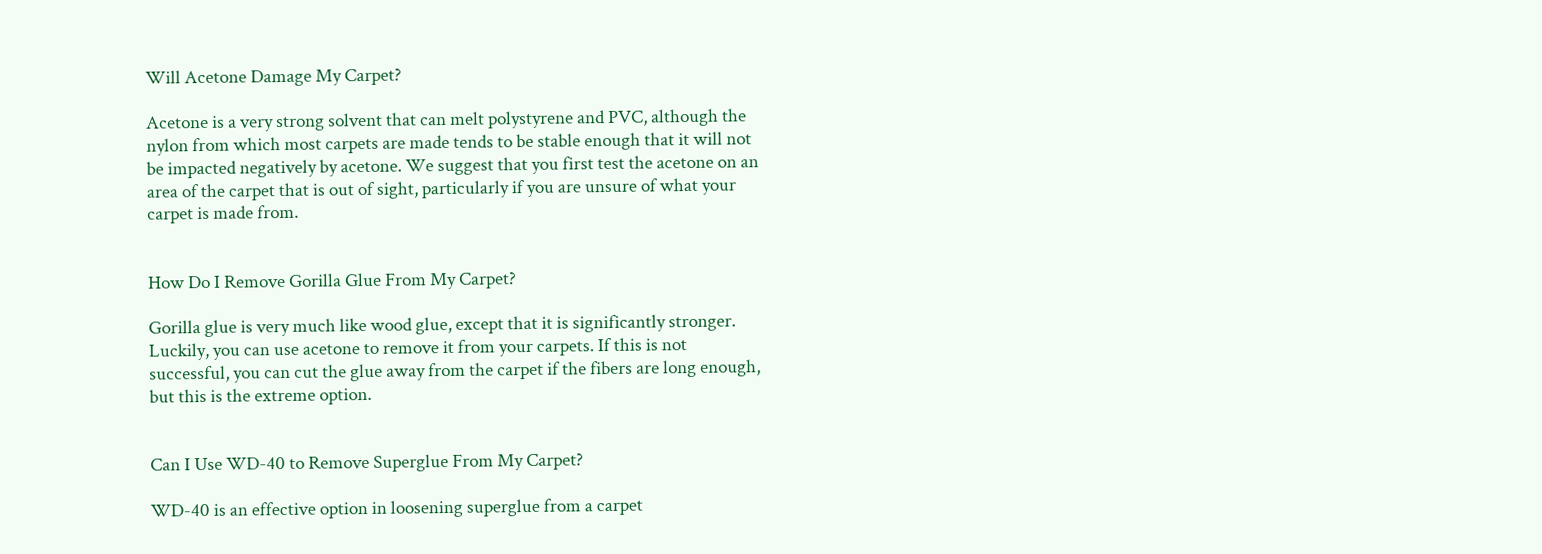Will Acetone Damage My Carpet?

Acetone is a very strong solvent that can melt polystyrene and PVC, although the nylon from which most carpets are made tends to be stable enough that it will not be impacted negatively by acetone. We suggest that you first test the acetone on an area of the carpet that is out of sight, particularly if you are unsure of what your carpet is made from.


How Do I Remove Gorilla Glue From My Carpet?

Gorilla glue is very much like wood glue, except that it is significantly stronger. Luckily, you can use acetone to remove it from your carpets. If this is not successful, you can cut the glue away from the carpet if the fibers are long enough, but this is the extreme option.


Can I Use WD-40 to Remove Superglue From My Carpet?

WD-40 is an effective option in loosening superglue from a carpet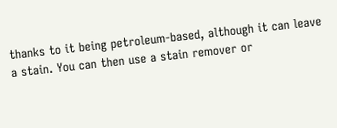thanks to it being petroleum-based, although it can leave a stain. You can then use a stain remover or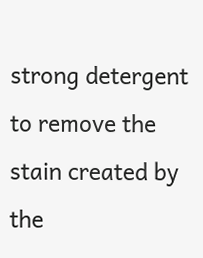strong detergent to remove the stain created by the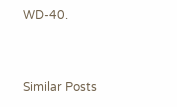WD-40.


Similar Posts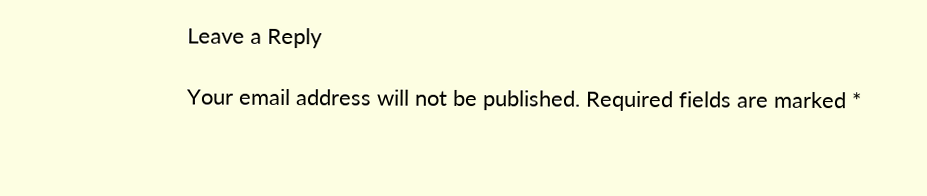Leave a Reply

Your email address will not be published. Required fields are marked *